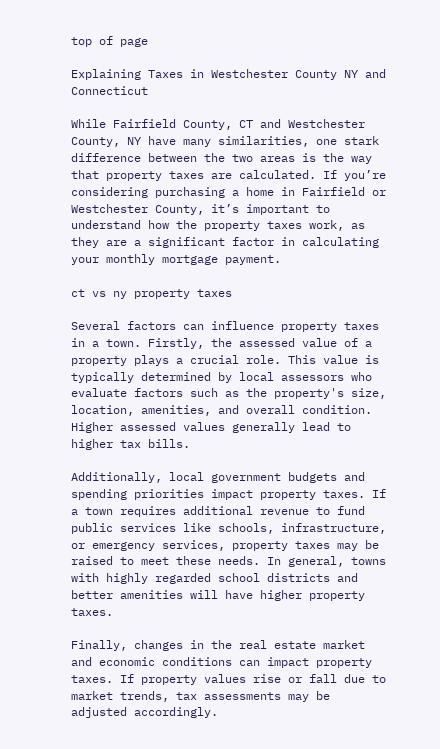top of page

Explaining Taxes in Westchester County NY and Connecticut

While Fairfield County, CT and Westchester County, NY have many similarities, one stark difference between the two areas is the way that property taxes are calculated. If you’re considering purchasing a home in Fairfield or Westchester County, it’s important to understand how the property taxes work, as they are a significant factor in calculating your monthly mortgage payment.

ct vs ny property taxes

Several factors can influence property taxes in a town. Firstly, the assessed value of a property plays a crucial role. This value is typically determined by local assessors who evaluate factors such as the property's size, location, amenities, and overall condition. Higher assessed values generally lead to higher tax bills.

Additionally, local government budgets and spending priorities impact property taxes. If a town requires additional revenue to fund public services like schools, infrastructure, or emergency services, property taxes may be raised to meet these needs. In general, towns with highly regarded school districts and better amenities will have higher property taxes.

Finally, changes in the real estate market and economic conditions can impact property taxes. If property values rise or fall due to market trends, tax assessments may be adjusted accordingly.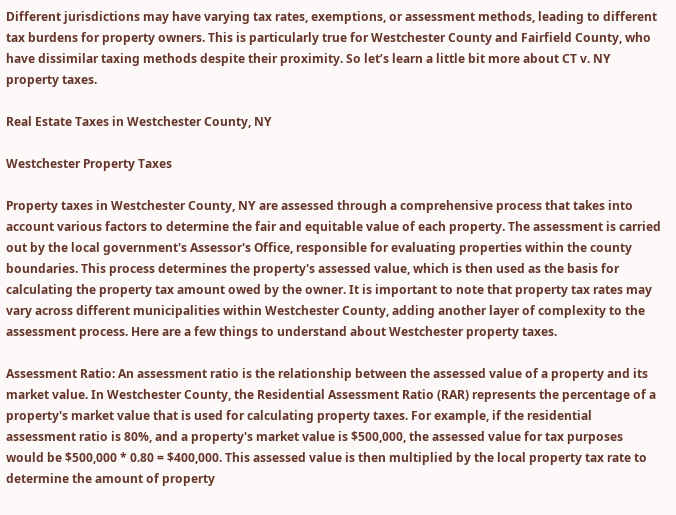Different jurisdictions may have varying tax rates, exemptions, or assessment methods, leading to different tax burdens for property owners. This is particularly true for Westchester County and Fairfield County, who have dissimilar taxing methods despite their proximity. So let’s learn a little bit more about CT v. NY property taxes.

Real Estate Taxes in Westchester County, NY

Westchester Property Taxes

Property taxes in Westchester County, NY are assessed through a comprehensive process that takes into account various factors to determine the fair and equitable value of each property. The assessment is carried out by the local government's Assessor's Office, responsible for evaluating properties within the county boundaries. This process determines the property's assessed value, which is then used as the basis for calculating the property tax amount owed by the owner. It is important to note that property tax rates may vary across different municipalities within Westchester County, adding another layer of complexity to the assessment process. Here are a few things to understand about Westchester property taxes.

Assessment Ratio: An assessment ratio is the relationship between the assessed value of a property and its market value. In Westchester County, the Residential Assessment Ratio (RAR) represents the percentage of a property's market value that is used for calculating property taxes. For example, if the residential assessment ratio is 80%, and a property's market value is $500,000, the assessed value for tax purposes would be $500,000 * 0.80 = $400,000. This assessed value is then multiplied by the local property tax rate to determine the amount of property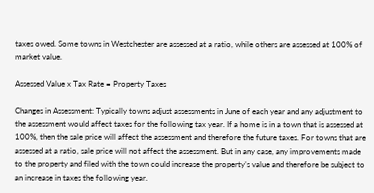taxes owed. Some towns in Westchester are assessed at a ratio, while others are assessed at 100% of market value.

Assessed Value x Tax Rate = Property Taxes

Changes in Assessment: Typically towns adjust assessments in June of each year and any adjustment to the assessment would affect taxes for the following tax year. If a home is in a town that is assessed at 100%, then the sale price will affect the assessment and therefore the future taxes. For towns that are assessed at a ratio, sale price will not affect the assessment. But in any case, any improvements made to the property and filed with the town could increase the property’s value and therefore be subject to an increase in taxes the following year.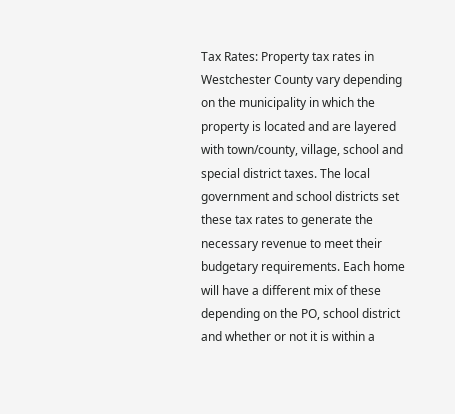Tax Rates: Property tax rates in Westchester County vary depending on the municipality in which the property is located and are layered with town/county, village, school and special district taxes. The local government and school districts set these tax rates to generate the necessary revenue to meet their budgetary requirements. Each home will have a different mix of these depending on the PO, school district and whether or not it is within a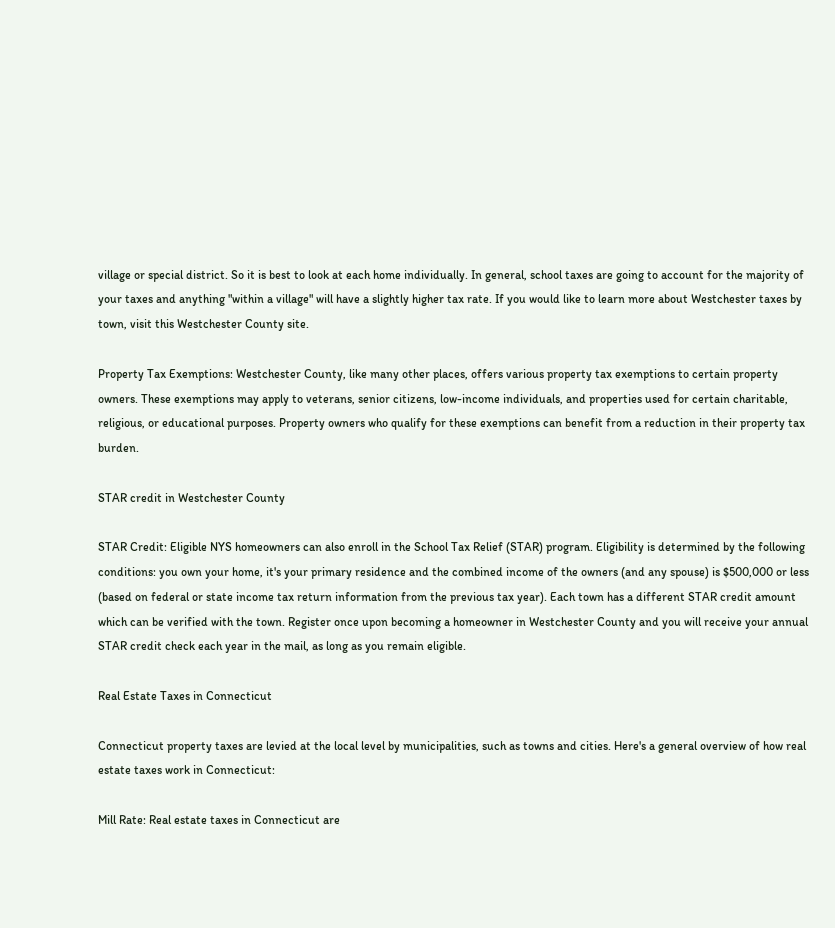village or special district. So it is best to look at each home individually. In general, school taxes are going to account for the majority of your taxes and anything "within a village" will have a slightly higher tax rate. If you would like to learn more about Westchester taxes by town, visit this Westchester County site.

Property Tax Exemptions: Westchester County, like many other places, offers various property tax exemptions to certain property owners. These exemptions may apply to veterans, senior citizens, low-income individuals, and properties used for certain charitable, religious, or educational purposes. Property owners who qualify for these exemptions can benefit from a reduction in their property tax burden.

STAR credit in Westchester County

STAR Credit: Eligible NYS homeowners can also enroll in the School Tax Relief (STAR) program. Eligibility is determined by the following conditions: you own your home, it's your primary residence and the combined income of the owners (and any spouse) is $500,000 or less (based on federal or state income tax return information from the previous tax year). Each town has a different STAR credit amount which can be verified with the town. Register once upon becoming a homeowner in Westchester County and you will receive your annual STAR credit check each year in the mail, as long as you remain eligible.

Real Estate Taxes in Connecticut

Connecticut property taxes are levied at the local level by municipalities, such as towns and cities. Here's a general overview of how real estate taxes work in Connecticut:

Mill Rate: Real estate taxes in Connecticut are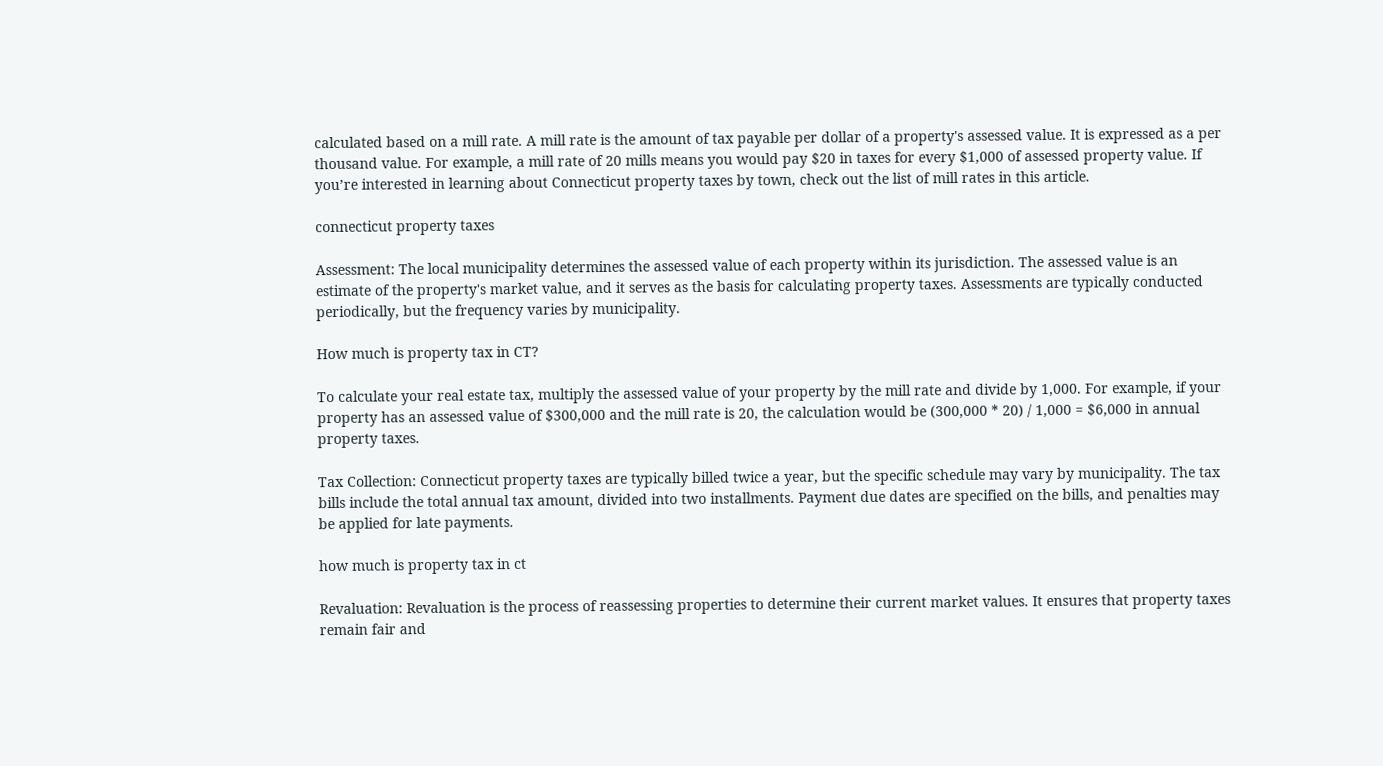calculated based on a mill rate. A mill rate is the amount of tax payable per dollar of a property's assessed value. It is expressed as a per thousand value. For example, a mill rate of 20 mills means you would pay $20 in taxes for every $1,000 of assessed property value. If you’re interested in learning about Connecticut property taxes by town, check out the list of mill rates in this article.

connecticut property taxes

Assessment: The local municipality determines the assessed value of each property within its jurisdiction. The assessed value is an estimate of the property's market value, and it serves as the basis for calculating property taxes. Assessments are typically conducted periodically, but the frequency varies by municipality.

How much is property tax in CT?

To calculate your real estate tax, multiply the assessed value of your property by the mill rate and divide by 1,000. For example, if your property has an assessed value of $300,000 and the mill rate is 20, the calculation would be (300,000 * 20) / 1,000 = $6,000 in annual property taxes.

Tax Collection: Connecticut property taxes are typically billed twice a year, but the specific schedule may vary by municipality. The tax bills include the total annual tax amount, divided into two installments. Payment due dates are specified on the bills, and penalties may be applied for late payments.

how much is property tax in ct

Revaluation: Revaluation is the process of reassessing properties to determine their current market values. It ensures that property taxes remain fair and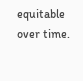equitable over time.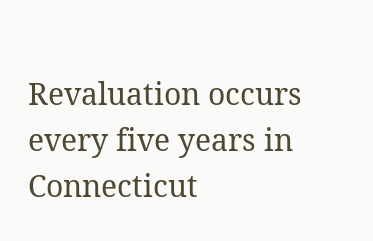Revaluation occurs every five years in Connecticut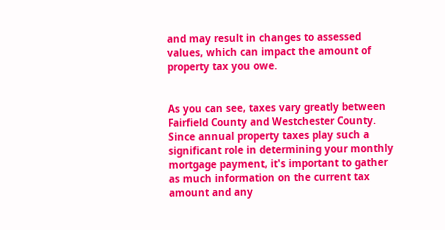and may result in changes to assessed values, which can impact the amount of property tax you owe.


As you can see, taxes vary greatly between Fairfield County and Westchester County. Since annual property taxes play such a significant role in determining your monthly mortgage payment, it's important to gather as much information on the current tax amount and any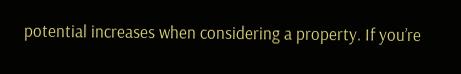potential increases when considering a property. If you’re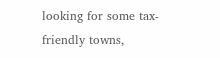looking for some tax-friendly towns,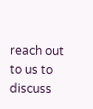reach out to us to discuss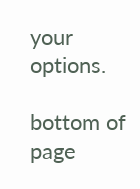your options.

bottom of page